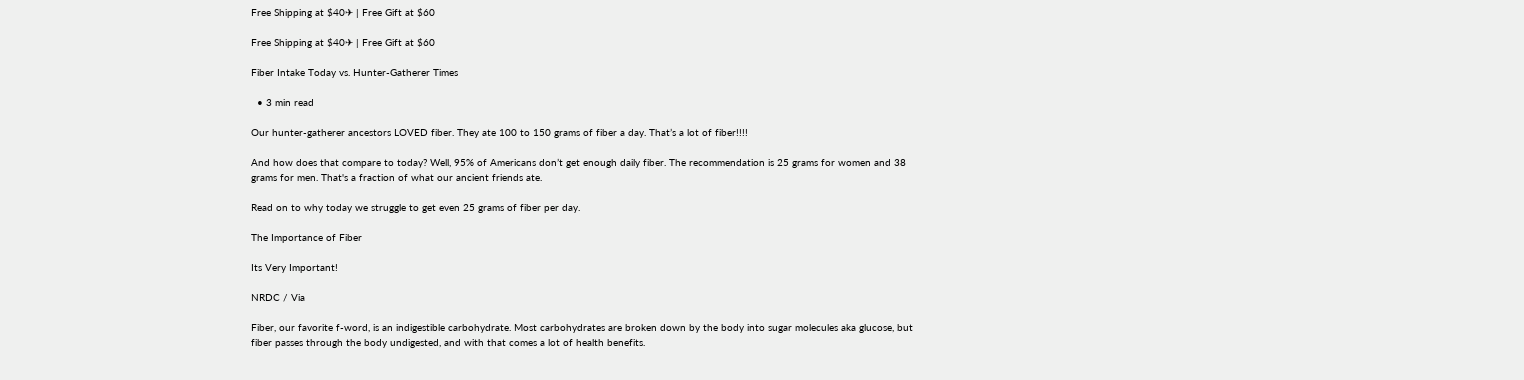Free Shipping at $40✈ | Free Gift at $60

Free Shipping at $40✈ | Free Gift at $60

Fiber Intake Today vs. Hunter-Gatherer Times

  • 3 min read

Our hunter-gatherer ancestors LOVED fiber. They ate 100 to 150 grams of fiber a day. That’s a lot of fiber!!!!

And how does that compare to today? Well, 95% of Americans don’t get enough daily fiber. The recommendation is 25 grams for women and 38 grams for men. That's a fraction of what our ancient friends ate.

Read on to why today we struggle to get even 25 grams of fiber per day.

The Importance of Fiber

Its Very Important!

NRDC / Via

Fiber, our favorite f-word, is an indigestible carbohydrate. Most carbohydrates are broken down by the body into sugar molecules aka glucose, but fiber passes through the body undigested, and with that comes a lot of health benefits.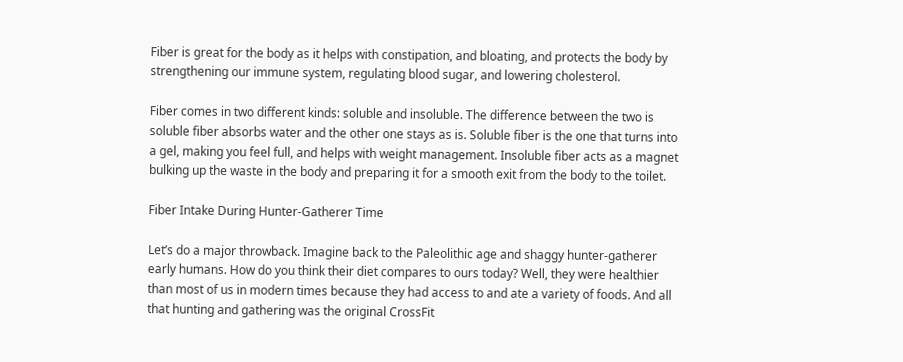Fiber is great for the body as it helps with constipation, and bloating, and protects the body by strengthening our immune system, regulating blood sugar, and lowering cholesterol.

Fiber comes in two different kinds: soluble and insoluble. The difference between the two is soluble fiber absorbs water and the other one stays as is. Soluble fiber is the one that turns into a gel, making you feel full, and helps with weight management. Insoluble fiber acts as a magnet bulking up the waste in the body and preparing it for a smooth exit from the body to the toilet.

Fiber Intake During Hunter-Gatherer Time

Let’s do a major throwback. Imagine back to the Paleolithic age and shaggy hunter-gatherer early humans. How do you think their diet compares to ours today? Well, they were healthier than most of us in modern times because they had access to and ate a variety of foods. And all that hunting and gathering was the original CrossFit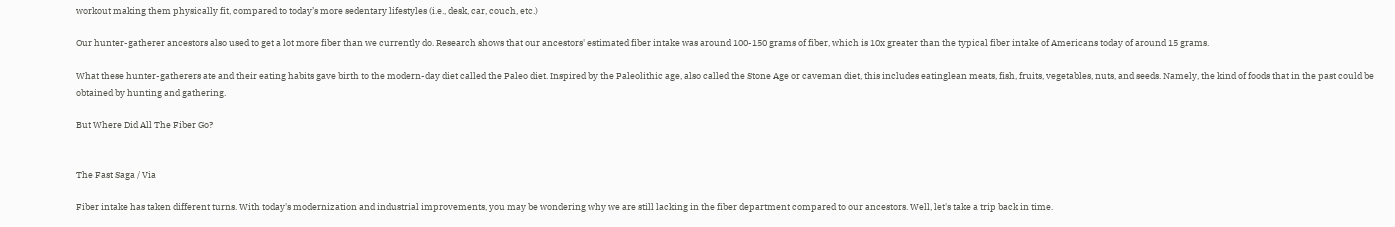workout making them physically fit, compared to today’s more sedentary lifestyles (i.e., desk, car, couch, etc.)

Our hunter-gatherer ancestors also used to get a lot more fiber than we currently do. Research shows that our ancestors' estimated fiber intake was around 100-150 grams of fiber, which is 10x greater than the typical fiber intake of Americans today of around 15 grams.

What these hunter-gatherers ate and their eating habits gave birth to the modern-day diet called the Paleo diet. Inspired by the Paleolithic age, also called the Stone Age or caveman diet, this includes eatinglean meats, fish, fruits, vegetables, nuts, and seeds. Namely, the kind of foods that in the past could be obtained by hunting and gathering.

But Where Did All The Fiber Go?


The Fast Saga / Via

Fiber intake has taken different turns. With today's modernization and industrial improvements, you may be wondering why we are still lacking in the fiber department compared to our ancestors. Well, let's take a trip back in time.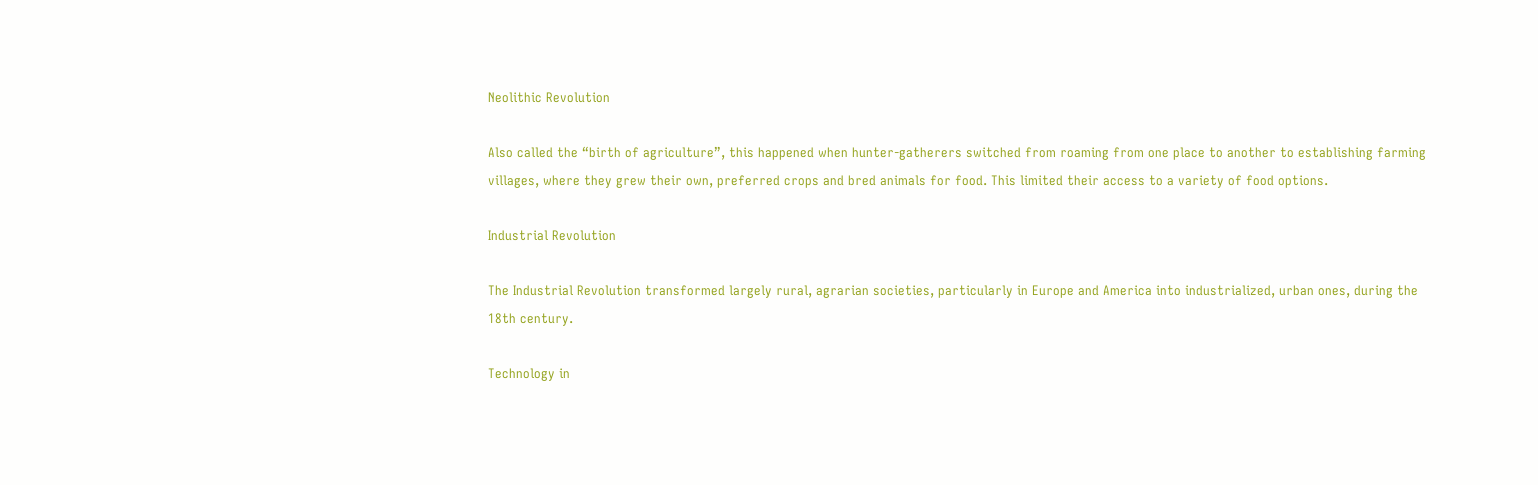Neolithic Revolution

Also called the “birth of agriculture”, this happened when hunter-gatherers switched from roaming from one place to another to establishing farming villages, where they grew their own, preferred crops and bred animals for food. This limited their access to a variety of food options.

Industrial Revolution

The Industrial Revolution transformed largely rural, agrarian societies, particularly in Europe and America into industrialized, urban ones, during the 18th century.

Technology in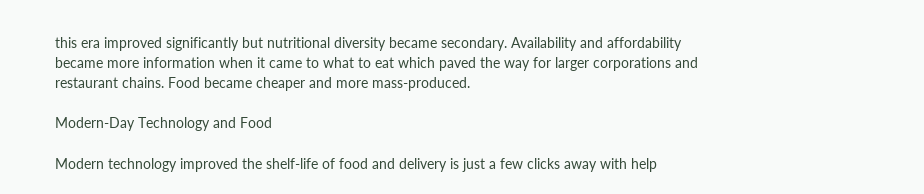this era improved significantly but nutritional diversity became secondary. Availability and affordability became more information when it came to what to eat which paved the way for larger corporations and restaurant chains. Food became cheaper and more mass-produced.

Modern-Day Technology and Food

Modern technology improved the shelf-life of food and delivery is just a few clicks away with help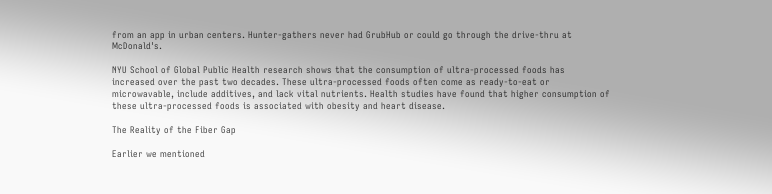from an app in urban centers. Hunter-gathers never had GrubHub or could go through the drive-thru at McDonald's.

NYU School of Global Public Health research shows that the consumption of ultra-processed foods has increased over the past two decades. These ultra-processed foods often come as ready-to-eat or microwavable, include additives, and lack vital nutrients. Health studies have found that higher consumption of these ultra-processed foods is associated with obesity and heart disease.

The Reality of the Fiber Gap

Earlier we mentioned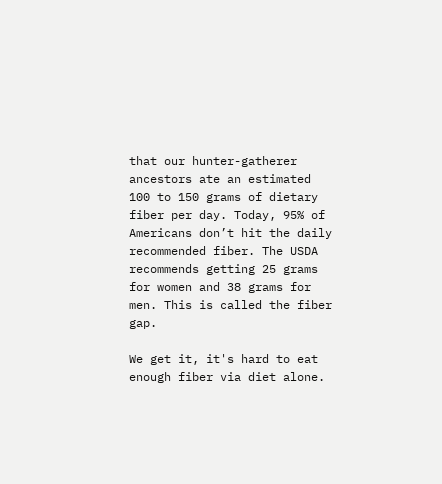that our hunter-gatherer ancestors ate an estimated 100 to 150 grams of dietary fiber per day. Today, 95% of Americans don’t hit the daily recommended fiber. The USDA recommends getting 25 grams for women and 38 grams for men. This is called the fiber gap.

We get it, it's hard to eat enough fiber via diet alone.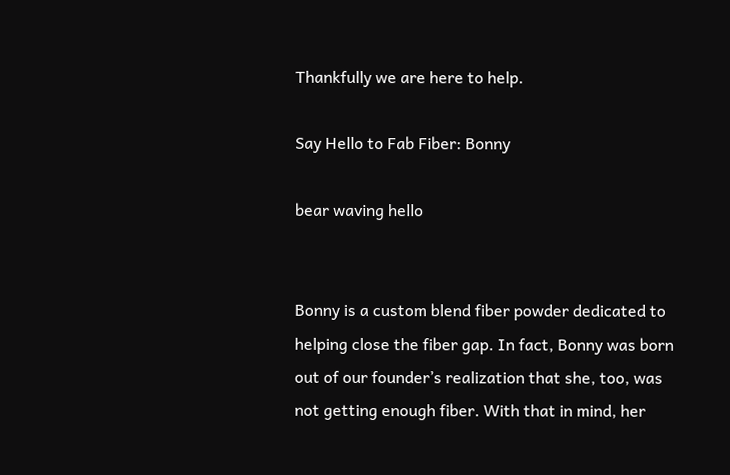Thankfully we are here to help.

Say Hello to Fab Fiber: Bonny

bear waving hello


Bonny is a custom blend fiber powder dedicated to helping close the fiber gap. In fact, Bonny was born out of our founder’s realization that she, too, was not getting enough fiber. With that in mind, her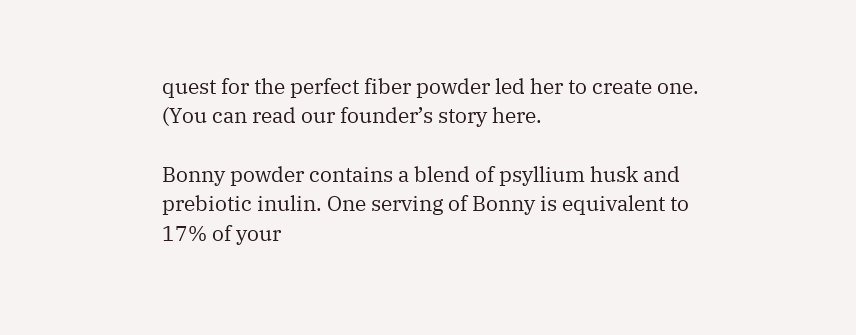quest for the perfect fiber powder led her to create one. (You can read our founder’s story here.

Bonny powder contains a blend of psyllium husk and prebiotic inulin. One serving of Bonny is equivalent to 17% of your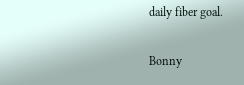daily fiber goal.

Bonny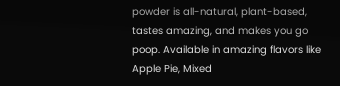powder is all-natural, plant-based, tastes amazing, and makes you go poop. Available in amazing flavors like Apple Pie, Mixed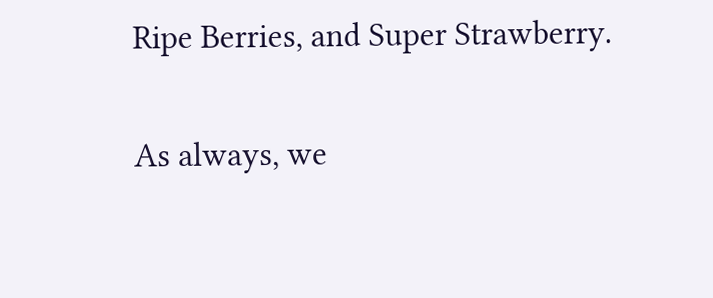Ripe Berries, and Super Strawberry.

As always, we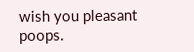wish you pleasant poops.